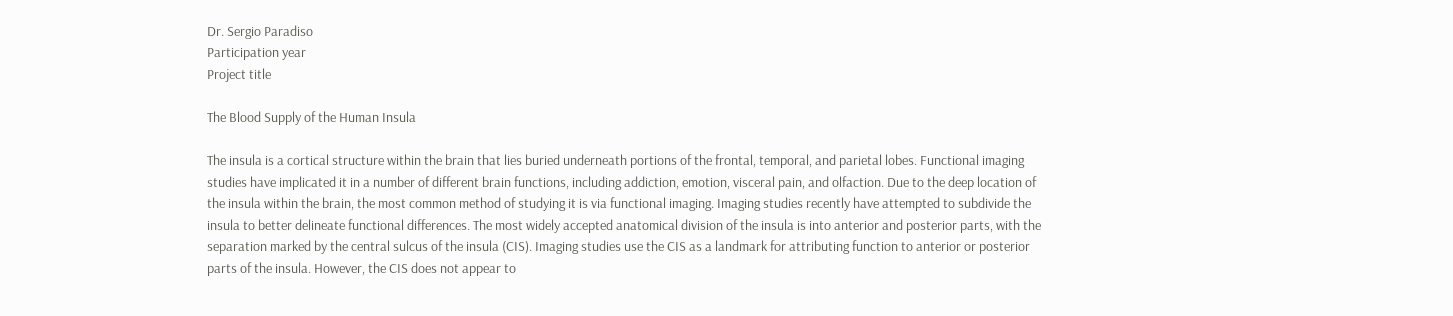Dr. Sergio Paradiso
Participation year
Project title

The Blood Supply of the Human Insula

The insula is a cortical structure within the brain that lies buried underneath portions of the frontal, temporal, and parietal lobes. Functional imaging studies have implicated it in a number of different brain functions, including addiction, emotion, visceral pain, and olfaction. Due to the deep location of the insula within the brain, the most common method of studying it is via functional imaging. Imaging studies recently have attempted to subdivide the insula to better delineate functional differences. The most widely accepted anatomical division of the insula is into anterior and posterior parts, with the separation marked by the central sulcus of the insula (CIS). Imaging studies use the CIS as a landmark for attributing function to anterior or posterior parts of the insula. However, the CIS does not appear to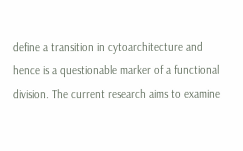define a transition in cytoarchitecture and hence is a questionable marker of a functional division. The current research aims to examine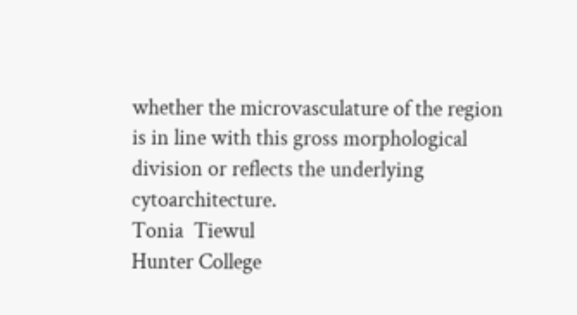whether the microvasculature of the region is in line with this gross morphological division or reflects the underlying cytoarchitecture.
Tonia  Tiewul
Hunter College